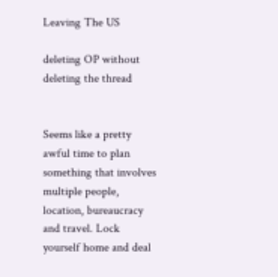Leaving The US

deleting OP without deleting the thread


Seems like a pretty awful time to plan something that involves multiple people, location, bureaucracy and travel. Lock yourself home and deal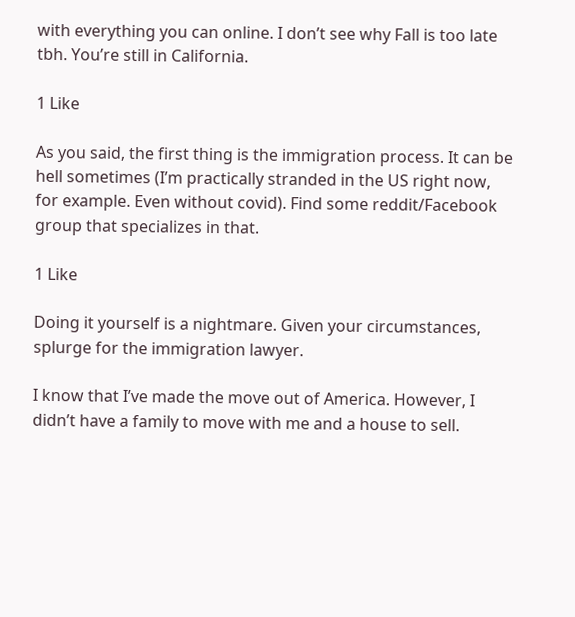with everything you can online. I don’t see why Fall is too late tbh. You’re still in California.

1 Like

As you said, the first thing is the immigration process. It can be hell sometimes (I’m practically stranded in the US right now, for example. Even without covid). Find some reddit/Facebook group that specializes in that.

1 Like

Doing it yourself is a nightmare. Given your circumstances, splurge for the immigration lawyer.

I know that I’ve made the move out of America. However, I didn’t have a family to move with me and a house to sell.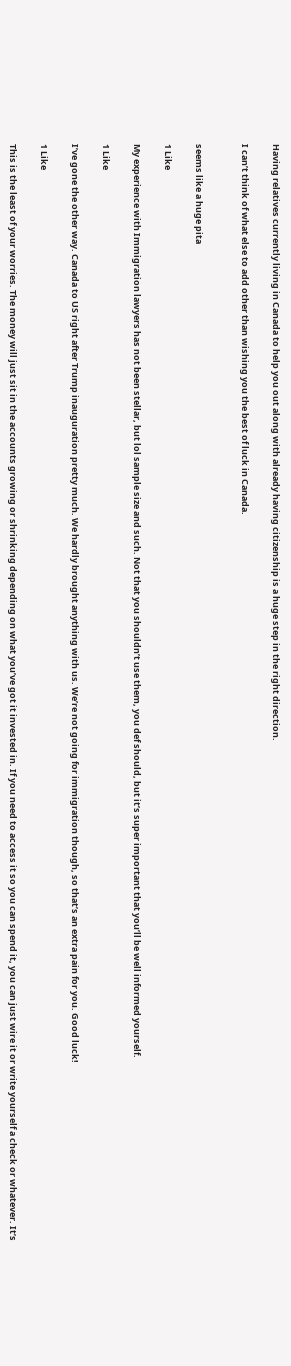Having relatives currently living in Canada to help you out along with already having citizenship is a huge step in the right direction.

I can’t think of what else to add other than wishing you the best of luck in Canada.


seems like a huge pita

1 Like

My experience with Immigration lawyers has not been stellar, but lol sample size and such. Not that you shouldn’t use them, you def should, but it’s super important that you’ll be well informed yourself.

1 Like

I’ve gone the other way. Canada to US right after Trump inauguration pretty much. We hardly brought anything with us. We’re not going for immigration though, so that’s an extra pain for you. Good luck!

1 Like

This is the least of your worries. The money will just sit in the accounts growing or shrinking depending on what you’ve got it invested in. If you need to access it so you can spend it, you can just wire it or write yourself a check or whatever. It’s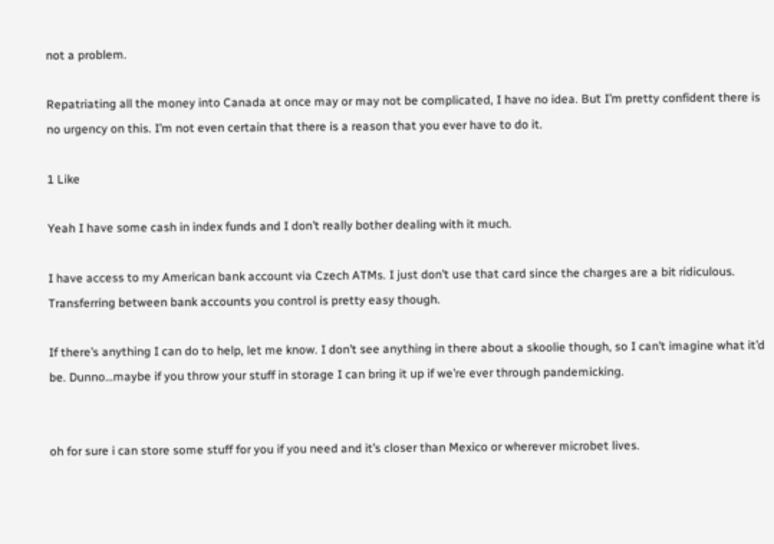not a problem.

Repatriating all the money into Canada at once may or may not be complicated, I have no idea. But I’m pretty confident there is no urgency on this. I’m not even certain that there is a reason that you ever have to do it.

1 Like

Yeah I have some cash in index funds and I don’t really bother dealing with it much.

I have access to my American bank account via Czech ATMs. I just don’t use that card since the charges are a bit ridiculous. Transferring between bank accounts you control is pretty easy though.

If there’s anything I can do to help, let me know. I don’t see anything in there about a skoolie though, so I can’t imagine what it’d be. Dunno…maybe if you throw your stuff in storage I can bring it up if we’re ever through pandemicking.


oh for sure i can store some stuff for you if you need and it’s closer than Mexico or wherever microbet lives.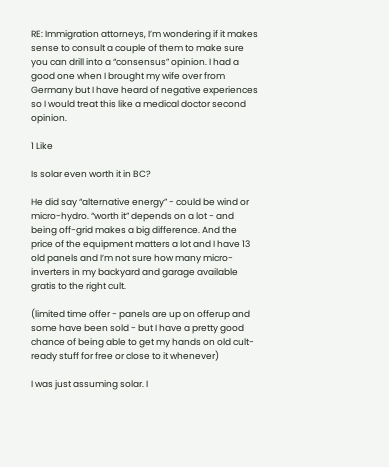RE: Immigration attorneys, I’m wondering if it makes sense to consult a couple of them to make sure you can drill into a “consensus” opinion. I had a good one when I brought my wife over from Germany but I have heard of negative experiences so I would treat this like a medical doctor second opinion.

1 Like

Is solar even worth it in BC?

He did say “alternative energy” - could be wind or micro-hydro. “worth it” depends on a lot - and being off-grid makes a big difference. And the price of the equipment matters a lot and I have 13 old panels and I’m not sure how many micro-inverters in my backyard and garage available gratis to the right cult.

(limited time offer - panels are up on offerup and some have been sold - but I have a pretty good chance of being able to get my hands on old cult-ready stuff for free or close to it whenever)

I was just assuming solar. I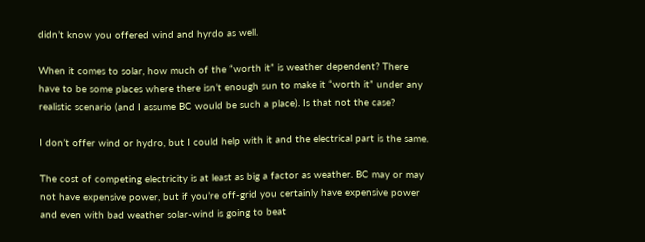didn’t know you offered wind and hyrdo as well.

When it comes to solar, how much of the “worth it” is weather dependent? There have to be some places where there isn’t enough sun to make it “worth it” under any realistic scenario (and I assume BC would be such a place). Is that not the case?

I don’t offer wind or hydro, but I could help with it and the electrical part is the same.

The cost of competing electricity is at least as big a factor as weather. BC may or may not have expensive power, but if you’re off-grid you certainly have expensive power and even with bad weather solar-wind is going to beat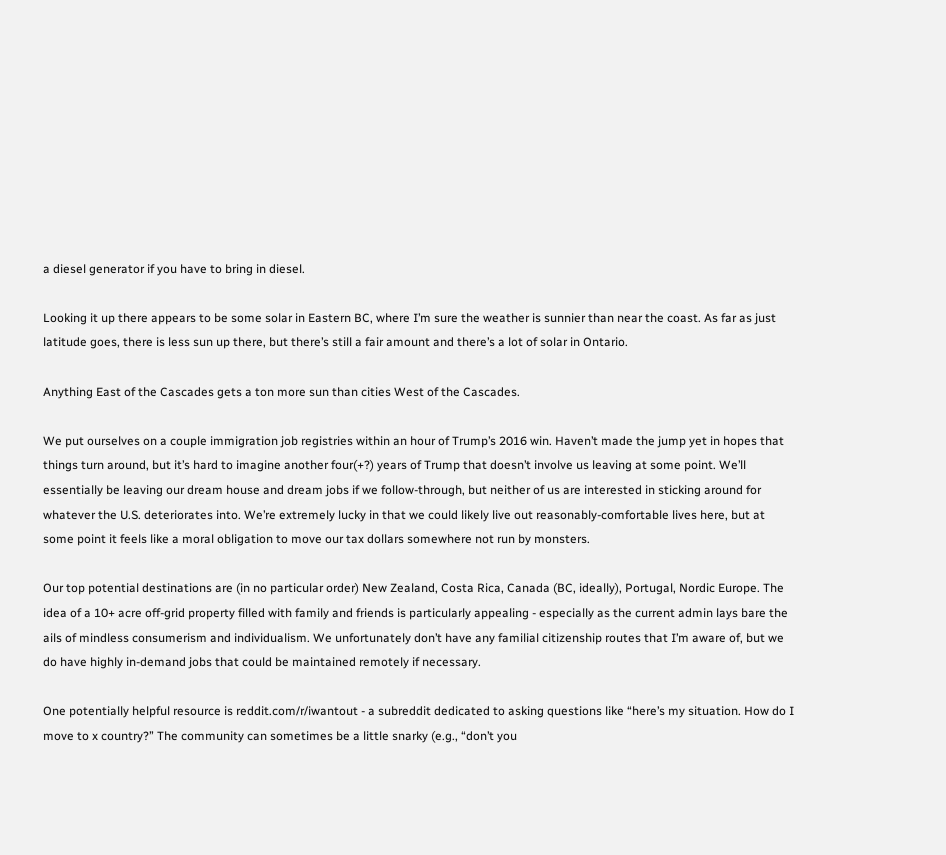a diesel generator if you have to bring in diesel.

Looking it up there appears to be some solar in Eastern BC, where I’m sure the weather is sunnier than near the coast. As far as just latitude goes, there is less sun up there, but there’s still a fair amount and there’s a lot of solar in Ontario.

Anything East of the Cascades gets a ton more sun than cities West of the Cascades.

We put ourselves on a couple immigration job registries within an hour of Trump’s 2016 win. Haven’t made the jump yet in hopes that things turn around, but it’s hard to imagine another four(+?) years of Trump that doesn’t involve us leaving at some point. We’ll essentially be leaving our dream house and dream jobs if we follow-through, but neither of us are interested in sticking around for whatever the U.S. deteriorates into. We’re extremely lucky in that we could likely live out reasonably-comfortable lives here, but at some point it feels like a moral obligation to move our tax dollars somewhere not run by monsters.

Our top potential destinations are (in no particular order) New Zealand, Costa Rica, Canada (BC, ideally), Portugal, Nordic Europe. The idea of a 10+ acre off-grid property filled with family and friends is particularly appealing - especially as the current admin lays bare the ails of mindless consumerism and individualism. We unfortunately don’t have any familial citizenship routes that I’m aware of, but we do have highly in-demand jobs that could be maintained remotely if necessary.

One potentially helpful resource is reddit.com/r/iwantout - a subreddit dedicated to asking questions like “here’s my situation. How do I move to x country?” The community can sometimes be a little snarky (e.g., “don’t you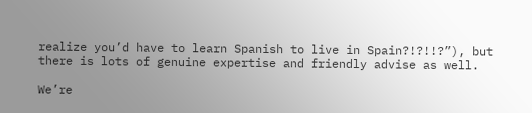realize you’d have to learn Spanish to live in Spain?!?!!?”), but there is lots of genuine expertise and friendly advise as well.

We’re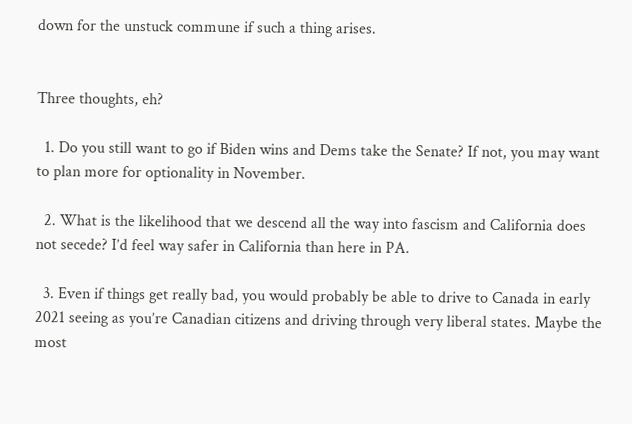down for the unstuck commune if such a thing arises.


Three thoughts, eh?

  1. Do you still want to go if Biden wins and Dems take the Senate? If not, you may want to plan more for optionality in November.

  2. What is the likelihood that we descend all the way into fascism and California does not secede? I’d feel way safer in California than here in PA.

  3. Even if things get really bad, you would probably be able to drive to Canada in early 2021 seeing as you’re Canadian citizens and driving through very liberal states. Maybe the most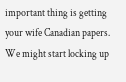important thing is getting your wife Canadian papers. We might start locking up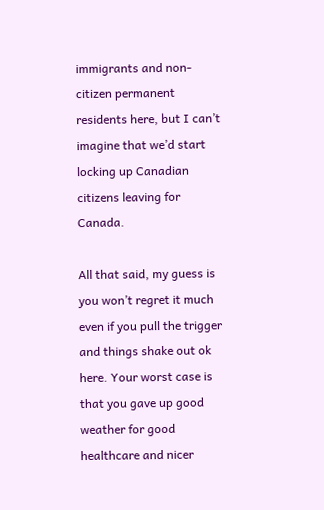immigrants and non-citizen permanent residents here, but I can’t imagine that we’d start locking up Canadian citizens leaving for Canada.

All that said, my guess is you won’t regret it much even if you pull the trigger and things shake out ok here. Your worst case is that you gave up good weather for good healthcare and nicer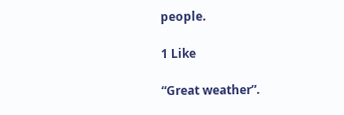people.

1 Like

“Great weather”.